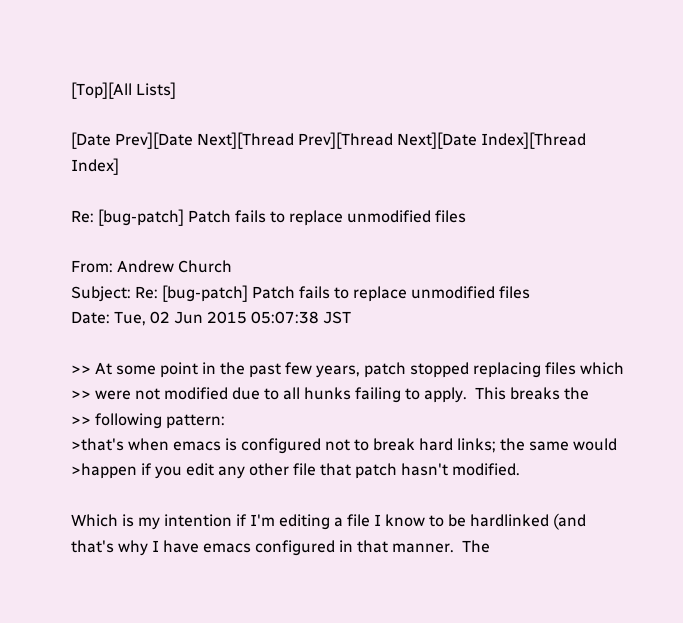[Top][All Lists]

[Date Prev][Date Next][Thread Prev][Thread Next][Date Index][Thread Index]

Re: [bug-patch] Patch fails to replace unmodified files

From: Andrew Church
Subject: Re: [bug-patch] Patch fails to replace unmodified files
Date: Tue, 02 Jun 2015 05:07:38 JST

>> At some point in the past few years, patch stopped replacing files which
>> were not modified due to all hunks failing to apply.  This breaks the
>> following pattern:
>that's when emacs is configured not to break hard links; the same would
>happen if you edit any other file that patch hasn't modified.

Which is my intention if I'm editing a file I know to be hardlinked (and
that's why I have emacs configured in that manner.  The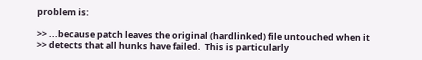problem is:

>> ...because patch leaves the original (hardlinked) file untouched when it
>> detects that all hunks have failed.  This is particularly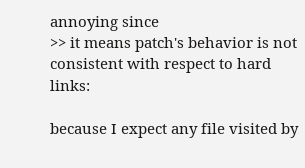annoying since
>> it means patch's behavior is not consistent with respect to hard links:

because I expect any file visited by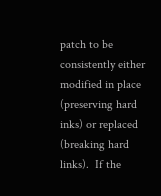patch to be consistently either
modified in place (preserving hard inks) or replaced (breaking hard
links).  If the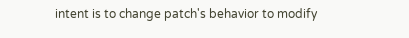intent is to change patch's behavior to modify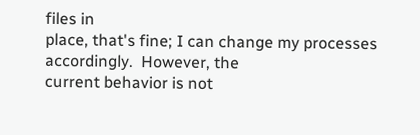files in
place, that's fine; I can change my processes accordingly.  However, the
current behavior is not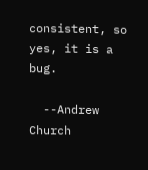consistent, so yes, it is a bug.

  --Andrew Church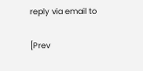reply via email to

[Prev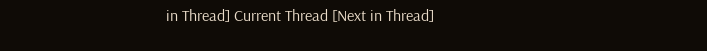in Thread] Current Thread [Next in Thread]